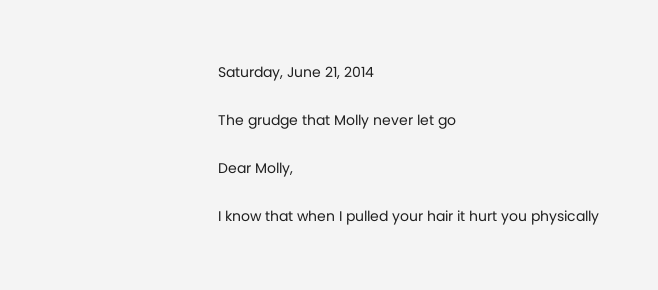Saturday, June 21, 2014

The grudge that Molly never let go

Dear Molly,

I know that when I pulled your hair it hurt you physically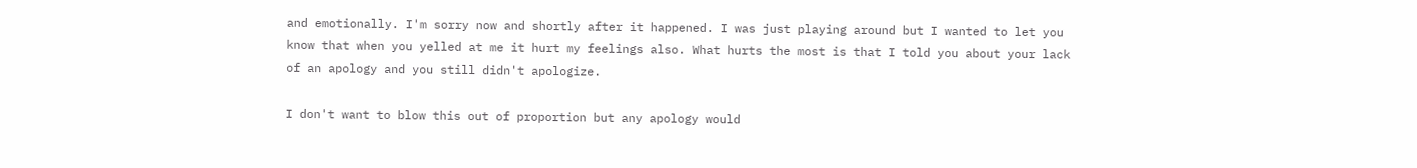and emotionally. I'm sorry now and shortly after it happened. I was just playing around but I wanted to let you know that when you yelled at me it hurt my feelings also. What hurts the most is that I told you about your lack of an apology and you still didn't apologize.

I don't want to blow this out of proportion but any apology would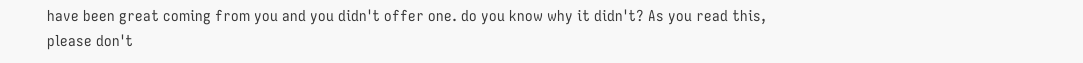have been great coming from you and you didn't offer one. do you know why it didn't? As you read this, please don't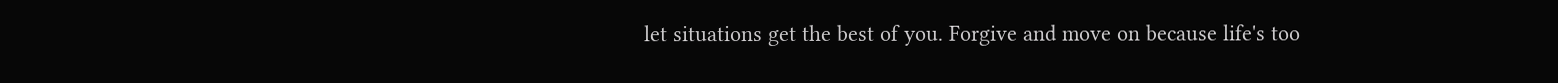let situations get the best of you. Forgive and move on because life's too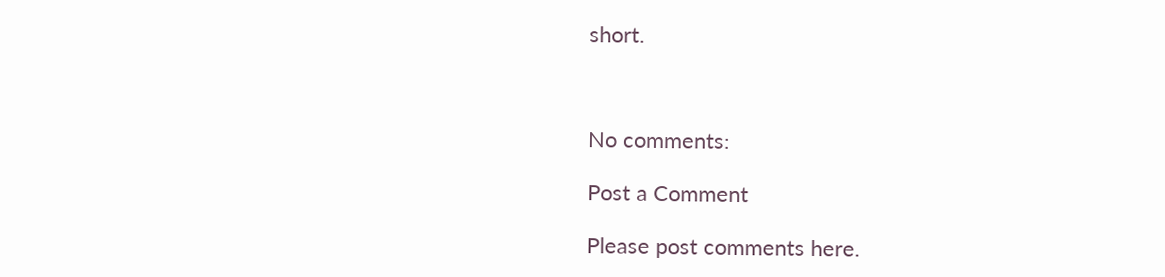short.



No comments:

Post a Comment

Please post comments here.